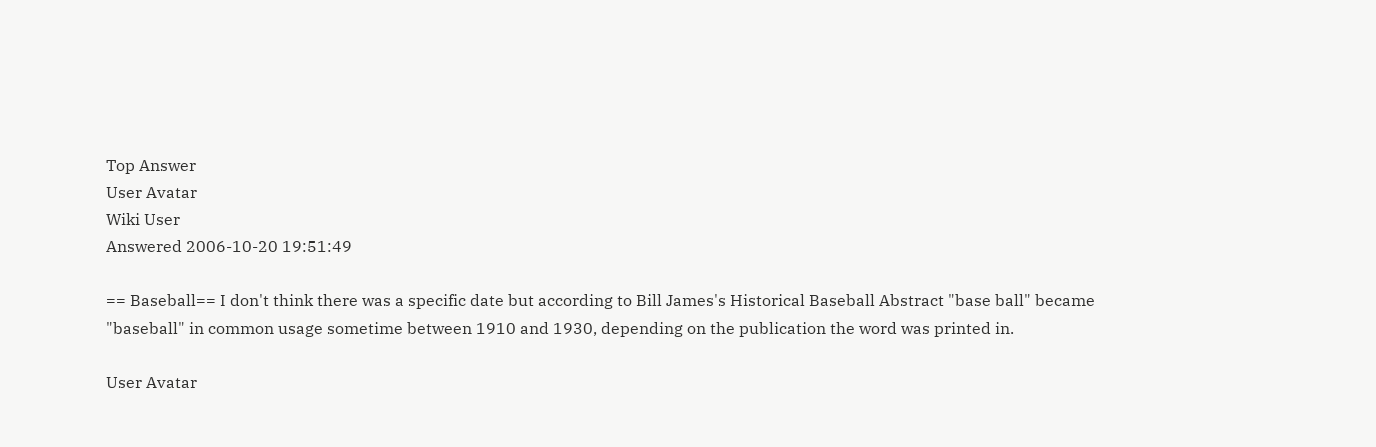Top Answer
User Avatar
Wiki User
Answered 2006-10-20 19:51:49

== Baseball== I don't think there was a specific date but according to Bill James's Historical Baseball Abstract "base ball" became "baseball" in common usage sometime between 1910 and 1930, depending on the publication the word was printed in.

User Avatar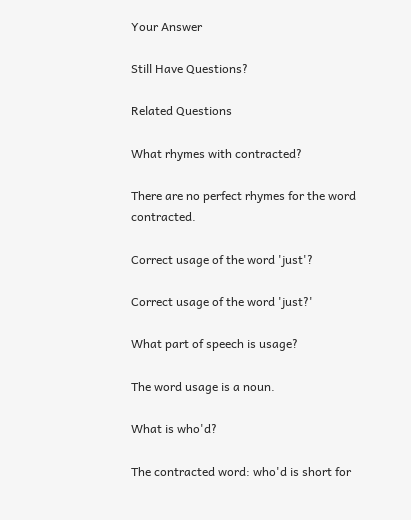Your Answer

Still Have Questions?

Related Questions

What rhymes with contracted?

There are no perfect rhymes for the word contracted.

Correct usage of the word 'just'?

Correct usage of the word 'just?'

What part of speech is usage?

The word usage is a noun.

What is who'd?

The contracted word: who'd is short for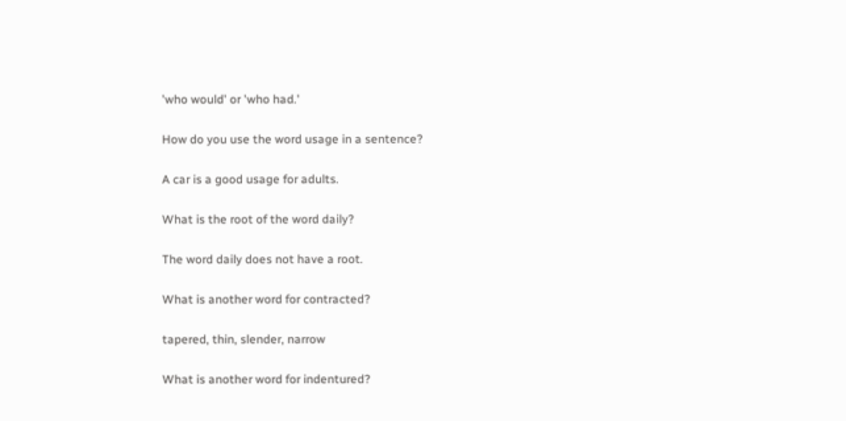'who would' or 'who had.'

How do you use the word usage in a sentence?

A car is a good usage for adults.

What is the root of the word daily?

The word daily does not have a root.

What is another word for contracted?

tapered, thin, slender, narrow

What is another word for indentured?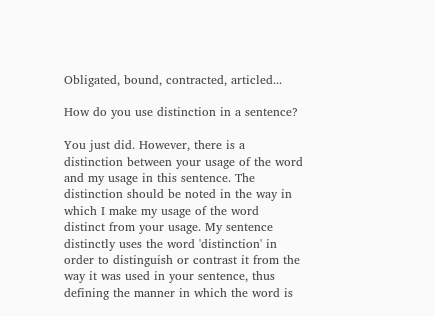Obligated, bound, contracted, articled...

How do you use distinction in a sentence?

You just did. However, there is a distinction between your usage of the word and my usage in this sentence. The distinction should be noted in the way in which I make my usage of the word distinct from your usage. My sentence distinctly uses the word 'distinction' in order to distinguish or contrast it from the way it was used in your sentence, thus defining the manner in which the word is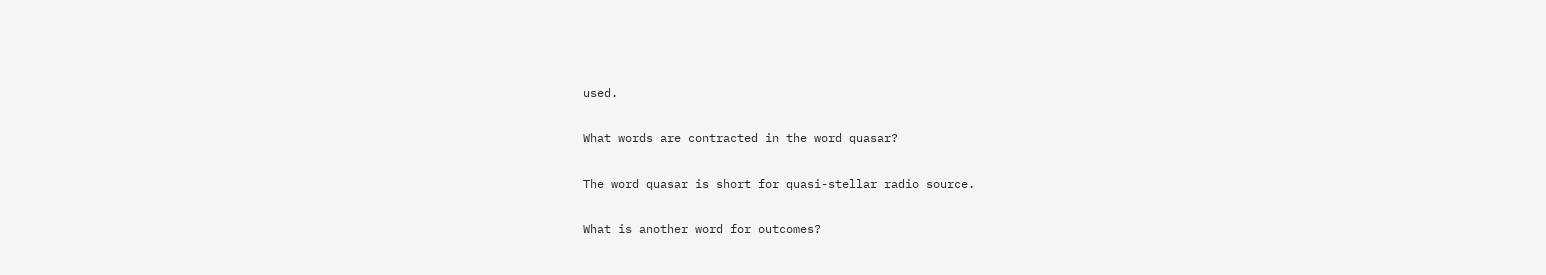used.

What words are contracted in the word quasar?

The word quasar is short for quasi-stellar radio source.

What is another word for outcomes?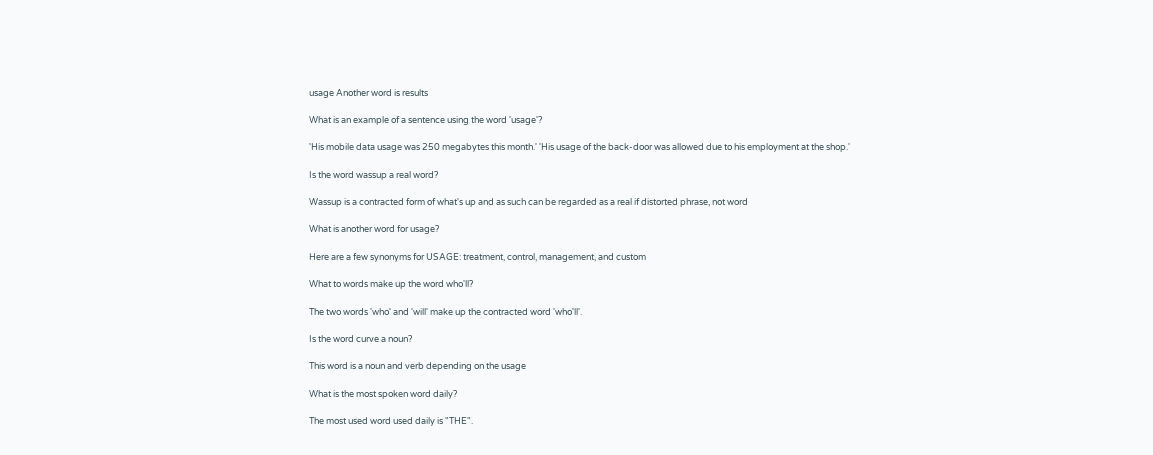usage Another word is results

What is an example of a sentence using the word 'usage'?

'His mobile data usage was 250 megabytes this month.' 'His usage of the back-door was allowed due to his employment at the shop.'

Is the word wassup a real word?

Wassup is a contracted form of what's up and as such can be regarded as a real if distorted phrase, not word

What is another word for usage?

Here are a few synonyms for USAGE: treatment, control, management, and custom

What to words make up the word who'll?

The two words 'who' and 'will' make up the contracted word 'who'll'.

Is the word curve a noun?

This word is a noun and verb depending on the usage

What is the most spoken word daily?

The most used word used daily is "THE".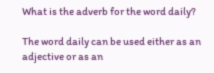What is the adverb for the word daily?

The word daily can be used either as an adjective or as an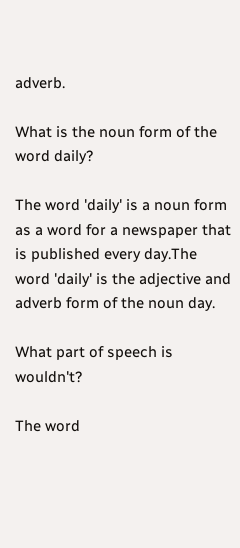adverb.

What is the noun form of the word daily?

The word 'daily' is a noun form as a word for a newspaper that is published every day.The word 'daily' is the adjective and adverb form of the noun day.

What part of speech is wouldn't?

The word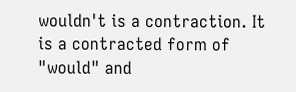wouldn't is a contraction. It is a contracted form of "would" and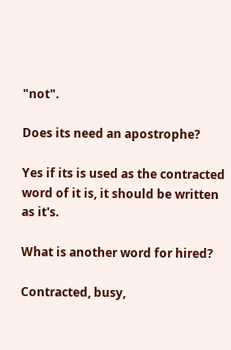"not".

Does its need an apostrophe?

Yes if its is used as the contracted word of it is, it should be written as it's.

What is another word for hired?

Contracted, busy,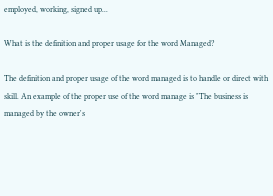employed, working, signed up...

What is the definition and proper usage for the word Managed?

The definition and proper usage of the word managed is to handle or direct with skill. An example of the proper use of the word manage is "The business is managed by the owner's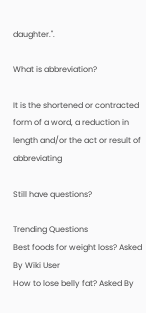daughter.".

What is abbreviation?

It is the shortened or contracted form of a word, a reduction in length and/or the act or result of abbreviating

Still have questions?

Trending Questions
Best foods for weight loss? Asked By Wiki User
How to lose belly fat? Asked By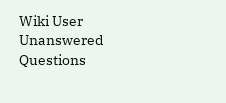Wiki User
Unanswered Questions